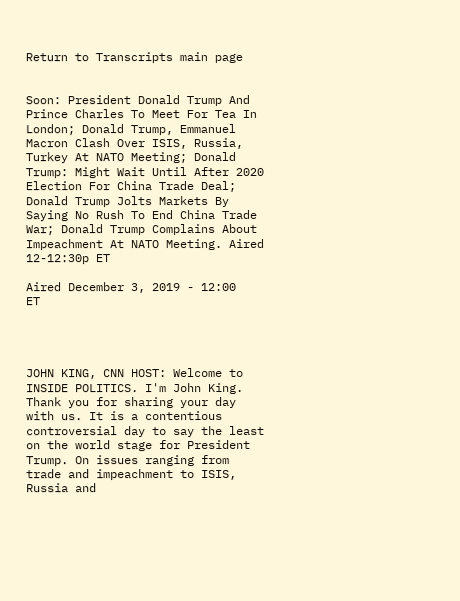Return to Transcripts main page


Soon: President Donald Trump And Prince Charles To Meet For Tea In London; Donald Trump, Emmanuel Macron Clash Over ISIS, Russia, Turkey At NATO Meeting; Donald Trump: Might Wait Until After 2020 Election For China Trade Deal; Donald Trump Jolts Markets By Saying No Rush To End China Trade War; Donald Trump Complains About Impeachment At NATO Meeting. Aired 12-12:30p ET

Aired December 3, 2019 - 12:00   ET




JOHN KING, CNN HOST: Welcome to INSIDE POLITICS. I'm John King. Thank you for sharing your day with us. It is a contentious controversial day to say the least on the world stage for President Trump. On issues ranging from trade and impeachment to ISIS, Russia and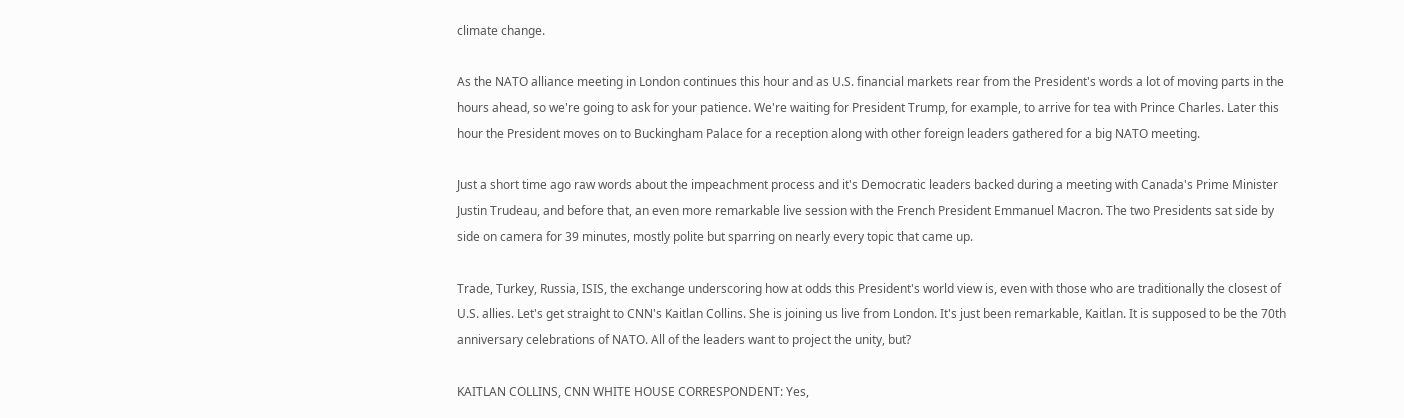climate change.

As the NATO alliance meeting in London continues this hour and as U.S. financial markets rear from the President's words a lot of moving parts in the hours ahead, so we're going to ask for your patience. We're waiting for President Trump, for example, to arrive for tea with Prince Charles. Later this hour the President moves on to Buckingham Palace for a reception along with other foreign leaders gathered for a big NATO meeting.

Just a short time ago raw words about the impeachment process and it's Democratic leaders backed during a meeting with Canada's Prime Minister Justin Trudeau, and before that, an even more remarkable live session with the French President Emmanuel Macron. The two Presidents sat side by side on camera for 39 minutes, mostly polite but sparring on nearly every topic that came up.

Trade, Turkey, Russia, ISIS, the exchange underscoring how at odds this President's world view is, even with those who are traditionally the closest of U.S. allies. Let's get straight to CNN's Kaitlan Collins. She is joining us live from London. It's just been remarkable, Kaitlan. It is supposed to be the 70th anniversary celebrations of NATO. All of the leaders want to project the unity, but?

KAITLAN COLLINS, CNN WHITE HOUSE CORRESPONDENT: Yes,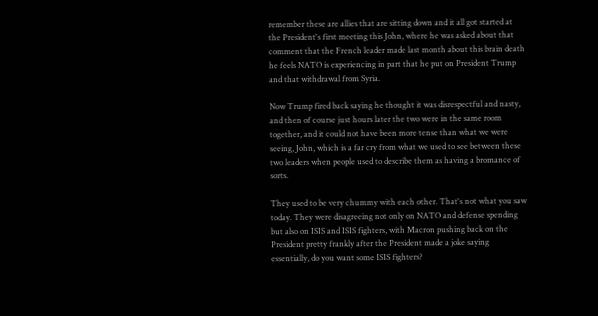remember these are allies that are sitting down and it all got started at the President's first meeting this John, where he was asked about that comment that the French leader made last month about this brain death he feels NATO is experiencing in part that he put on President Trump and that withdrawal from Syria.

Now Trump fired back saying he thought it was disrespectful and nasty, and then of course just hours later the two were in the same room together, and it could not have been more tense than what we were seeing, John, which is a far cry from what we used to see between these two leaders when people used to describe them as having a bromance of sorts.

They used to be very chummy with each other. That's not what you saw today. They were disagreeing not only on NATO and defense spending but also on ISIS and ISIS fighters, with Macron pushing back on the President pretty frankly after the President made a joke saying essentially, do you want some ISIS fighters?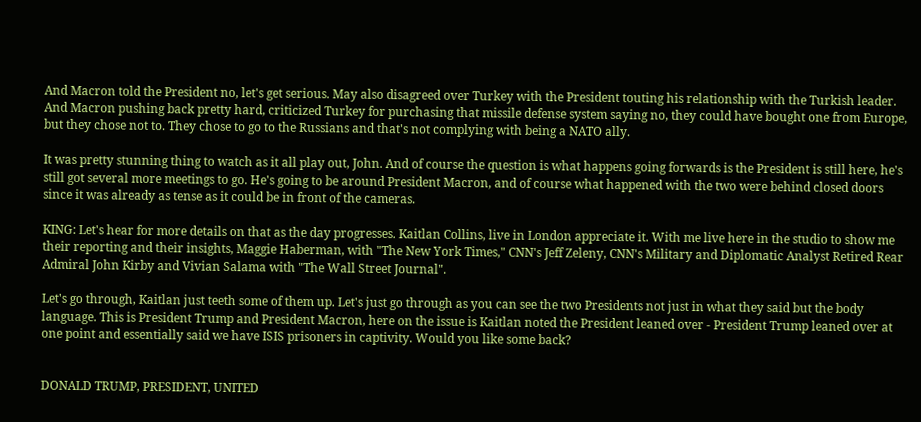And Macron told the President no, let's get serious. May also disagreed over Turkey with the President touting his relationship with the Turkish leader. And Macron pushing back pretty hard, criticized Turkey for purchasing that missile defense system saying no, they could have bought one from Europe, but they chose not to. They chose to go to the Russians and that's not complying with being a NATO ally.

It was pretty stunning thing to watch as it all play out, John. And of course the question is what happens going forwards is the President is still here, he's still got several more meetings to go. He's going to be around President Macron, and of course what happened with the two were behind closed doors since it was already as tense as it could be in front of the cameras.

KING: Let's hear for more details on that as the day progresses. Kaitlan Collins, live in London appreciate it. With me live here in the studio to show me their reporting and their insights, Maggie Haberman, with "The New York Times," CNN's Jeff Zeleny, CNN's Military and Diplomatic Analyst Retired Rear Admiral John Kirby and Vivian Salama with "The Wall Street Journal".

Let's go through, Kaitlan just teeth some of them up. Let's just go through as you can see the two Presidents not just in what they said but the body language. This is President Trump and President Macron, here on the issue is Kaitlan noted the President leaned over - President Trump leaned over at one point and essentially said we have ISIS prisoners in captivity. Would you like some back?


DONALD TRUMP, PRESIDENT, UNITED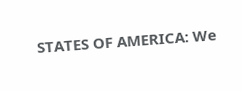STATES OF AMERICA: We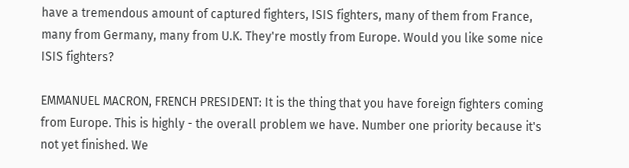have a tremendous amount of captured fighters, ISIS fighters, many of them from France, many from Germany, many from U.K. They're mostly from Europe. Would you like some nice ISIS fighters?

EMMANUEL MACRON, FRENCH PRESIDENT: It is the thing that you have foreign fighters coming from Europe. This is highly - the overall problem we have. Number one priority because it's not yet finished. We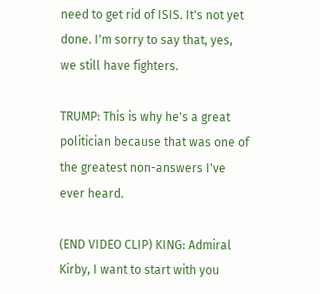need to get rid of ISIS. It's not yet done. I'm sorry to say that, yes, we still have fighters.

TRUMP: This is why he's a great politician because that was one of the greatest non-answers I've ever heard.

(END VIDEO CLIP) KING: Admiral Kirby, I want to start with you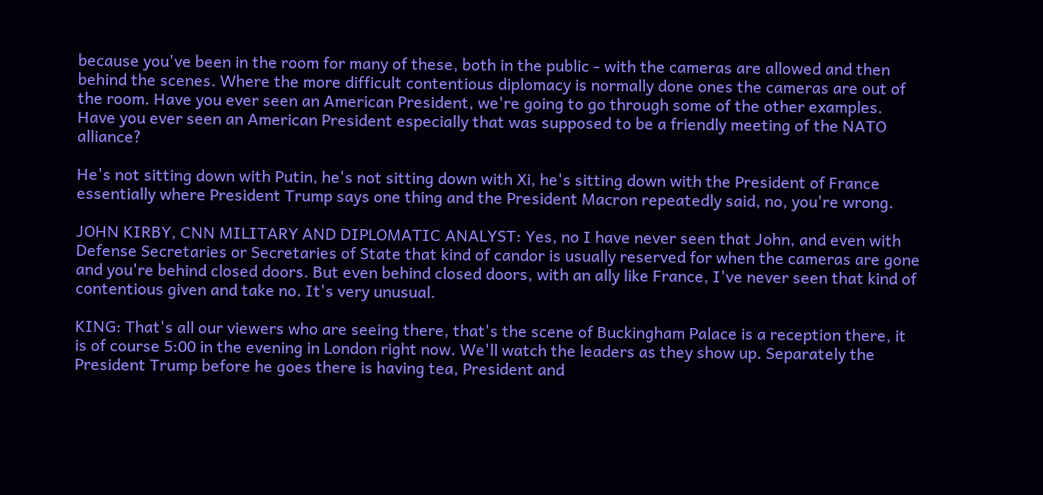because you've been in the room for many of these, both in the public - with the cameras are allowed and then behind the scenes. Where the more difficult contentious diplomacy is normally done ones the cameras are out of the room. Have you ever seen an American President, we're going to go through some of the other examples. Have you ever seen an American President especially that was supposed to be a friendly meeting of the NATO alliance?

He's not sitting down with Putin, he's not sitting down with Xi, he's sitting down with the President of France essentially where President Trump says one thing and the President Macron repeatedly said, no, you're wrong.

JOHN KIRBY, CNN MILITARY AND DIPLOMATIC ANALYST: Yes, no I have never seen that John, and even with Defense Secretaries or Secretaries of State that kind of candor is usually reserved for when the cameras are gone and you're behind closed doors. But even behind closed doors, with an ally like France, I've never seen that kind of contentious given and take no. It's very unusual.

KING: That's all our viewers who are seeing there, that's the scene of Buckingham Palace is a reception there, it is of course 5:00 in the evening in London right now. We'll watch the leaders as they show up. Separately the President Trump before he goes there is having tea, President and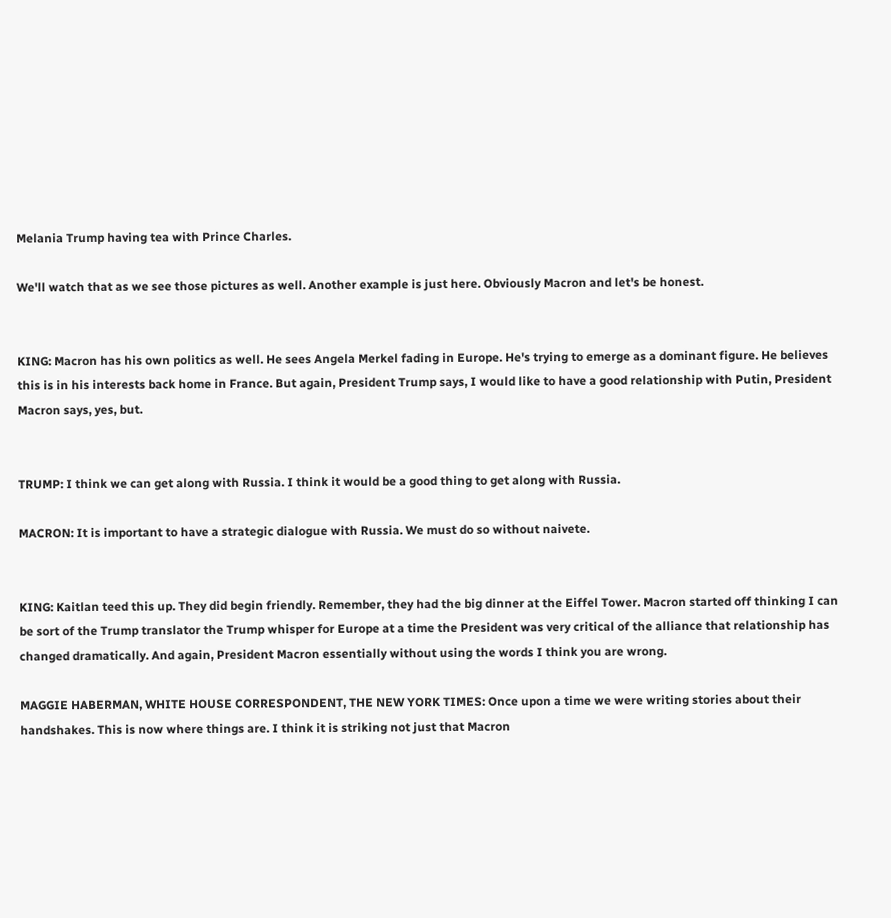Melania Trump having tea with Prince Charles.

We'll watch that as we see those pictures as well. Another example is just here. Obviously Macron and let's be honest.


KING: Macron has his own politics as well. He sees Angela Merkel fading in Europe. He's trying to emerge as a dominant figure. He believes this is in his interests back home in France. But again, President Trump says, I would like to have a good relationship with Putin, President Macron says, yes, but.


TRUMP: I think we can get along with Russia. I think it would be a good thing to get along with Russia.

MACRON: It is important to have a strategic dialogue with Russia. We must do so without naivete.


KING: Kaitlan teed this up. They did begin friendly. Remember, they had the big dinner at the Eiffel Tower. Macron started off thinking I can be sort of the Trump translator the Trump whisper for Europe at a time the President was very critical of the alliance that relationship has changed dramatically. And again, President Macron essentially without using the words I think you are wrong.

MAGGIE HABERMAN, WHITE HOUSE CORRESPONDENT, THE NEW YORK TIMES: Once upon a time we were writing stories about their handshakes. This is now where things are. I think it is striking not just that Macron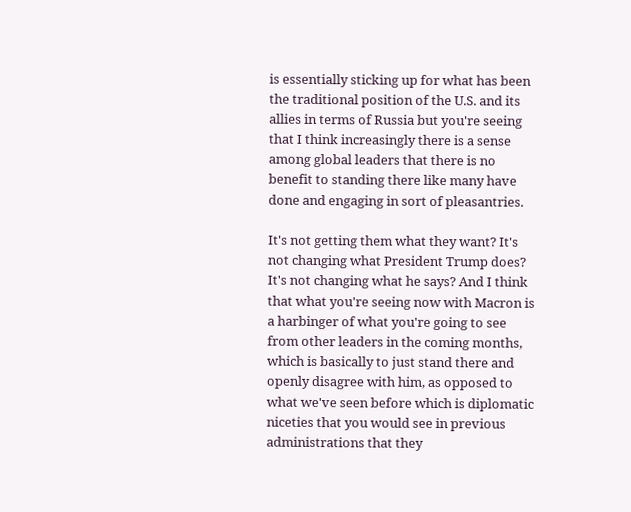is essentially sticking up for what has been the traditional position of the U.S. and its allies in terms of Russia but you're seeing that I think increasingly there is a sense among global leaders that there is no benefit to standing there like many have done and engaging in sort of pleasantries.

It's not getting them what they want? It's not changing what President Trump does? It's not changing what he says? And I think that what you're seeing now with Macron is a harbinger of what you're going to see from other leaders in the coming months, which is basically to just stand there and openly disagree with him, as opposed to what we've seen before which is diplomatic niceties that you would see in previous administrations that they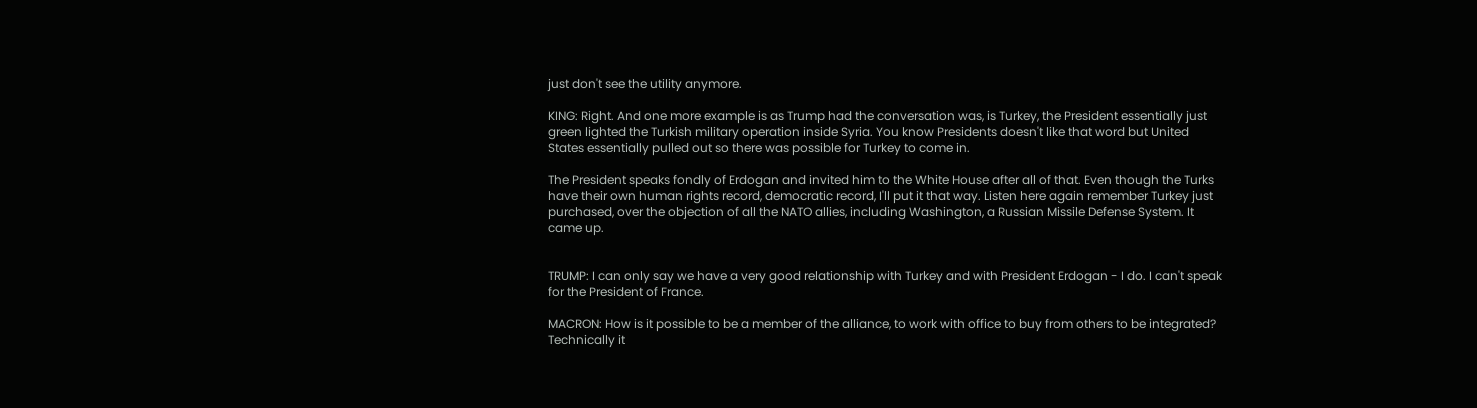just don't see the utility anymore.

KING: Right. And one more example is as Trump had the conversation was, is Turkey, the President essentially just green lighted the Turkish military operation inside Syria. You know Presidents doesn't like that word but United States essentially pulled out so there was possible for Turkey to come in.

The President speaks fondly of Erdogan and invited him to the White House after all of that. Even though the Turks have their own human rights record, democratic record, I'll put it that way. Listen here again remember Turkey just purchased, over the objection of all the NATO allies, including Washington, a Russian Missile Defense System. It came up.


TRUMP: I can only say we have a very good relationship with Turkey and with President Erdogan - I do. I can't speak for the President of France.

MACRON: How is it possible to be a member of the alliance, to work with office to buy from others to be integrated? Technically it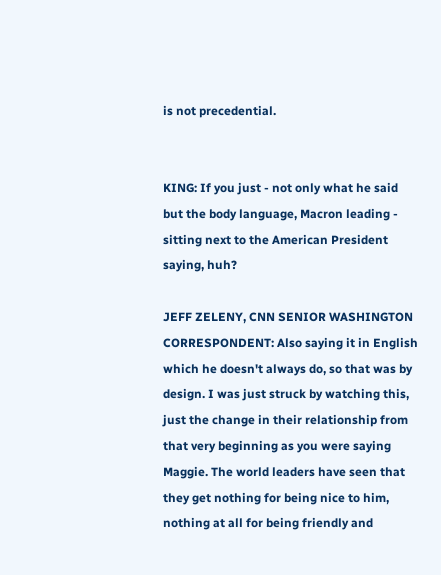is not precedential.


KING: If you just - not only what he said but the body language, Macron leading - sitting next to the American President saying, huh?

JEFF ZELENY, CNN SENIOR WASHINGTON CORRESPONDENT: Also saying it in English which he doesn't always do, so that was by design. I was just struck by watching this, just the change in their relationship from that very beginning as you were saying Maggie. The world leaders have seen that they get nothing for being nice to him, nothing at all for being friendly and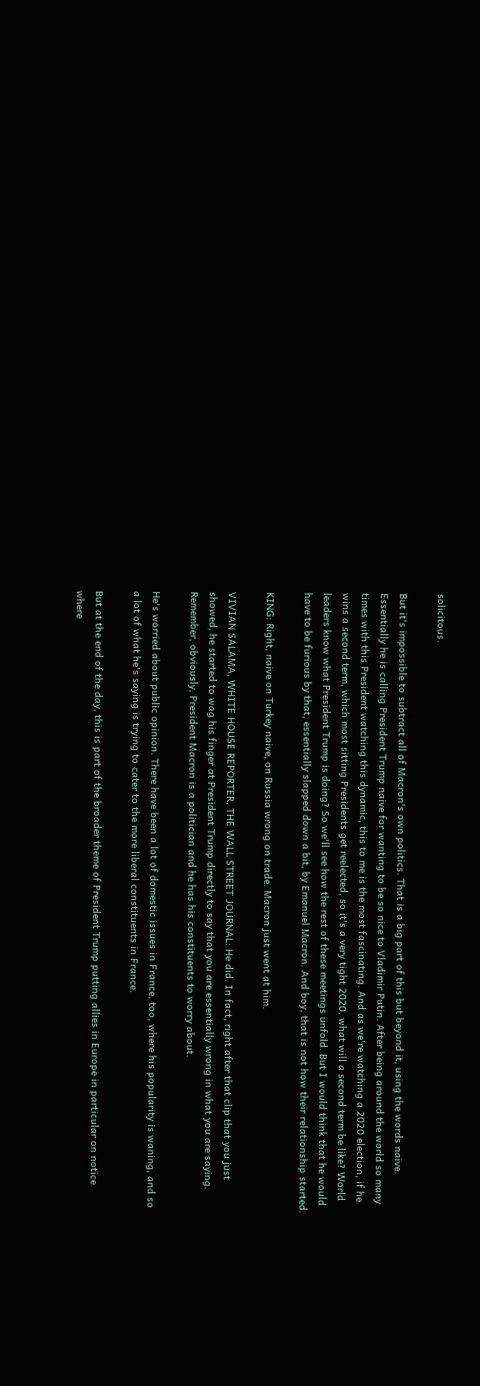solicitous.

But it's impossible to subtract all of Macron's own politics. That is a big part of this but beyond it, using the words naive. Essentially he is calling President Trump naive for wanting to be so nice to Vladimir Putin. After being around the world so many times with this President watching this dynamic, this to me is the most fascinating. And as we're watching a 2020 election, if he wins a second term, which most sitting Presidents get reelected, so it's a very tight 2020, what will a second term be like? World leaders know what President Trump is doing? So we'll see how the rest of these meetings unfold. But I would think that he would have to be furious by that, essentially slapped down a bit, by Emanuel Macron. And boy, that is not how their relationship started.

KING: Right, naive on Turkey naive, on Russia wrong on trade. Macron just went at him.

VIVIAN SALAMA, WHITE HOUSE REPORTER, THE WALL STREET JOURNAL: He did. In fact, right after that clip that you just showed, he started to wag his finger at President Trump directly to say that you are essentially wrong in what you are saying. Remember, obviously, President Macron is a politician and he has his constituents to worry about.

He's worried about public opinion. There have been a lot of domestic issues in France, too, where his popularity is waning, and so a lot of what he's saying is trying to cater to the more liberal constituents in France.

But at the end of the day, this is part of the broader theme of President Trump putting allies in Europe in particular on notice where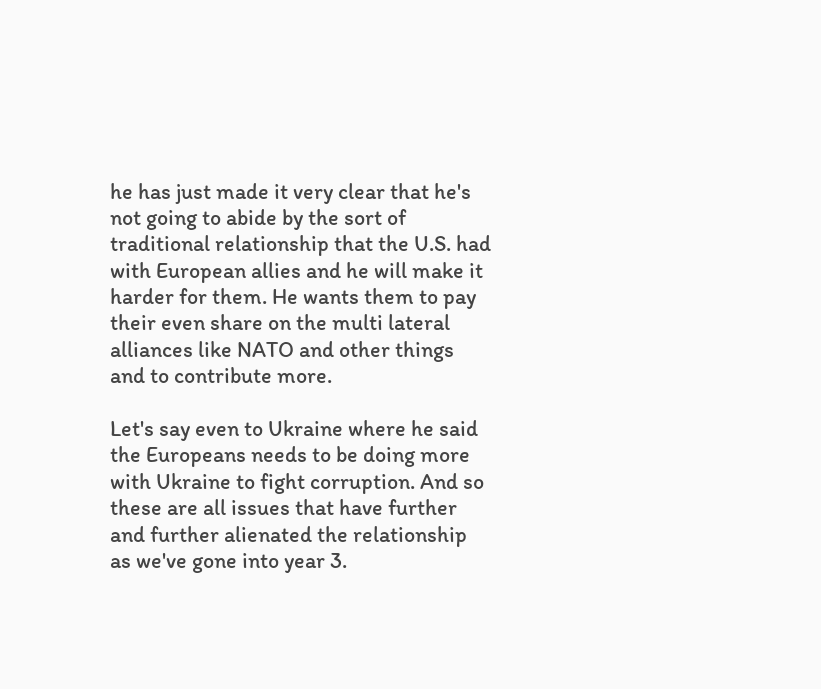he has just made it very clear that he's not going to abide by the sort of traditional relationship that the U.S. had with European allies and he will make it harder for them. He wants them to pay their even share on the multi lateral alliances like NATO and other things and to contribute more.

Let's say even to Ukraine where he said the Europeans needs to be doing more with Ukraine to fight corruption. And so these are all issues that have further and further alienated the relationship as we've gone into year 3.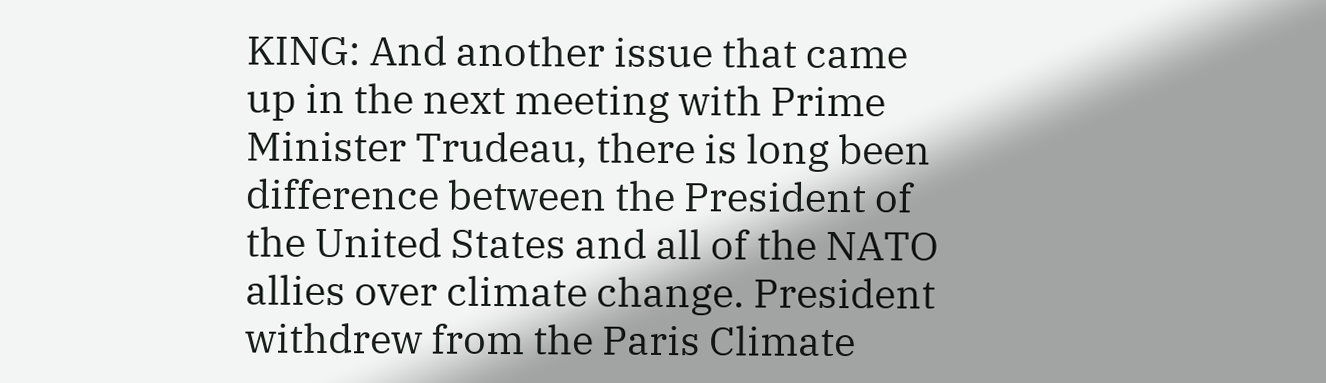KING: And another issue that came up in the next meeting with Prime Minister Trudeau, there is long been difference between the President of the United States and all of the NATO allies over climate change. President withdrew from the Paris Climate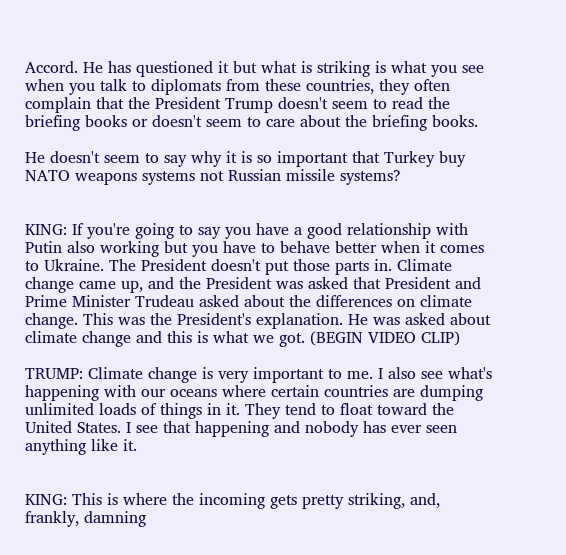Accord. He has questioned it but what is striking is what you see when you talk to diplomats from these countries, they often complain that the President Trump doesn't seem to read the briefing books or doesn't seem to care about the briefing books.

He doesn't seem to say why it is so important that Turkey buy NATO weapons systems not Russian missile systems?


KING: If you're going to say you have a good relationship with Putin also working but you have to behave better when it comes to Ukraine. The President doesn't put those parts in. Climate change came up, and the President was asked that President and Prime Minister Trudeau asked about the differences on climate change. This was the President's explanation. He was asked about climate change and this is what we got. (BEGIN VIDEO CLIP)

TRUMP: Climate change is very important to me. I also see what's happening with our oceans where certain countries are dumping unlimited loads of things in it. They tend to float toward the United States. I see that happening and nobody has ever seen anything like it.


KING: This is where the incoming gets pretty striking, and, frankly, damning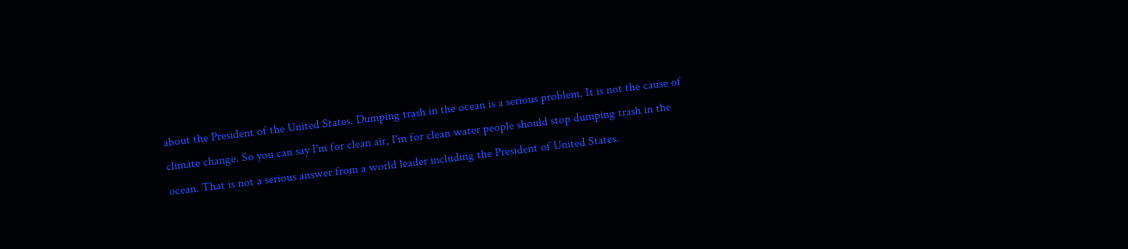about the President of the United States. Dumping trash in the ocean is a serious problem. It is not the cause of climate change. So you can say I'm for clean air, I'm for clean water people should stop dumping trash in the ocean. That is not a serious answer from a world leader including the President of United States.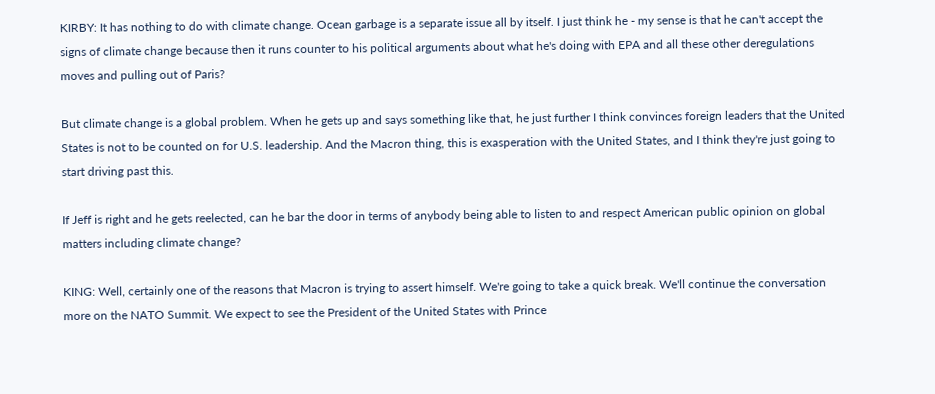KIRBY: It has nothing to do with climate change. Ocean garbage is a separate issue all by itself. I just think he - my sense is that he can't accept the signs of climate change because then it runs counter to his political arguments about what he's doing with EPA and all these other deregulations moves and pulling out of Paris?

But climate change is a global problem. When he gets up and says something like that, he just further I think convinces foreign leaders that the United States is not to be counted on for U.S. leadership. And the Macron thing, this is exasperation with the United States, and I think they're just going to start driving past this.

If Jeff is right and he gets reelected, can he bar the door in terms of anybody being able to listen to and respect American public opinion on global matters including climate change?

KING: Well, certainly one of the reasons that Macron is trying to assert himself. We're going to take a quick break. We'll continue the conversation more on the NATO Summit. We expect to see the President of the United States with Prince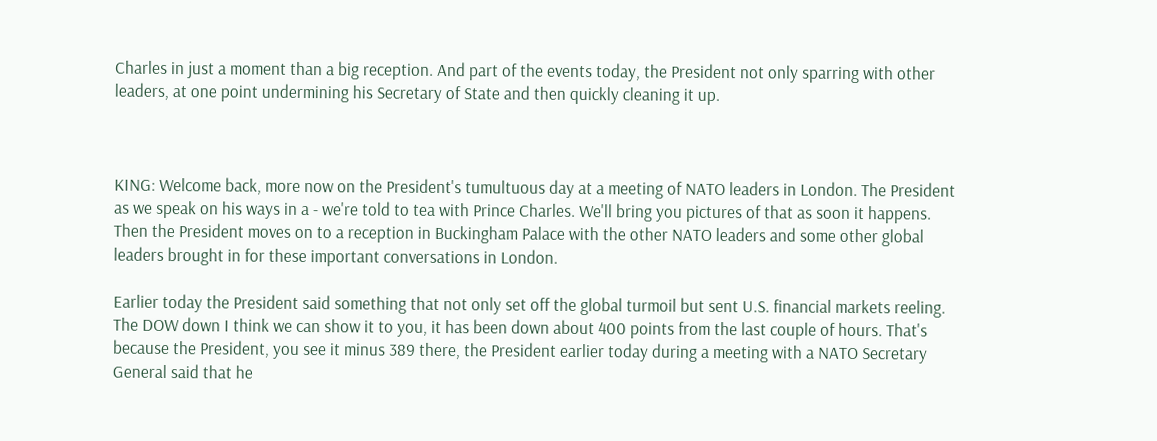Charles in just a moment than a big reception. And part of the events today, the President not only sparring with other leaders, at one point undermining his Secretary of State and then quickly cleaning it up.



KING: Welcome back, more now on the President's tumultuous day at a meeting of NATO leaders in London. The President as we speak on his ways in a - we're told to tea with Prince Charles. We'll bring you pictures of that as soon it happens. Then the President moves on to a reception in Buckingham Palace with the other NATO leaders and some other global leaders brought in for these important conversations in London.

Earlier today the President said something that not only set off the global turmoil but sent U.S. financial markets reeling. The DOW down I think we can show it to you, it has been down about 400 points from the last couple of hours. That's because the President, you see it minus 389 there, the President earlier today during a meeting with a NATO Secretary General said that he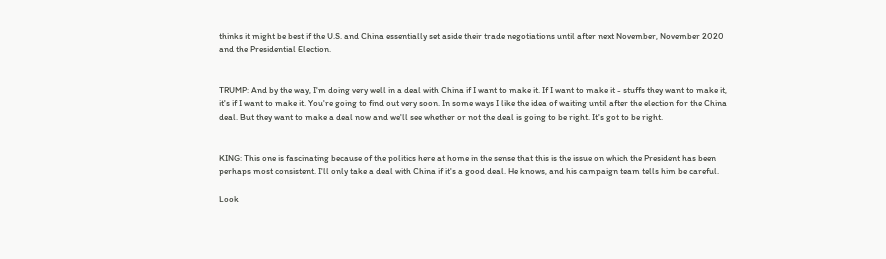thinks it might be best if the U.S. and China essentially set aside their trade negotiations until after next November, November 2020 and the Presidential Election.


TRUMP: And by the way, I'm doing very well in a deal with China if I want to make it. If I want to make it - stuffs they want to make it, it's if I want to make it. You're going to find out very soon. In some ways I like the idea of waiting until after the election for the China deal. But they want to make a deal now and we'll see whether or not the deal is going to be right. It's got to be right.


KING: This one is fascinating because of the politics here at home in the sense that this is the issue on which the President has been perhaps most consistent. I'll only take a deal with China if it's a good deal. He knows, and his campaign team tells him be careful.

Look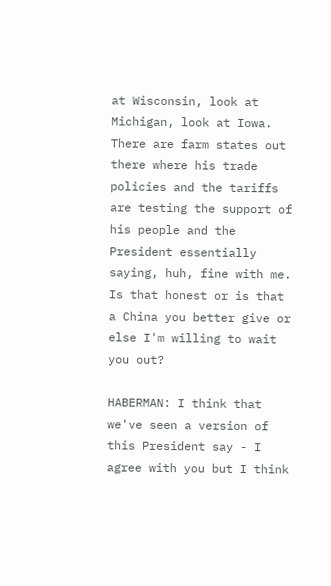at Wisconsin, look at Michigan, look at Iowa. There are farm states out there where his trade policies and the tariffs are testing the support of his people and the President essentially saying, huh, fine with me. Is that honest or is that a China you better give or else I'm willing to wait you out?

HABERMAN: I think that we've seen a version of this President say - I agree with you but I think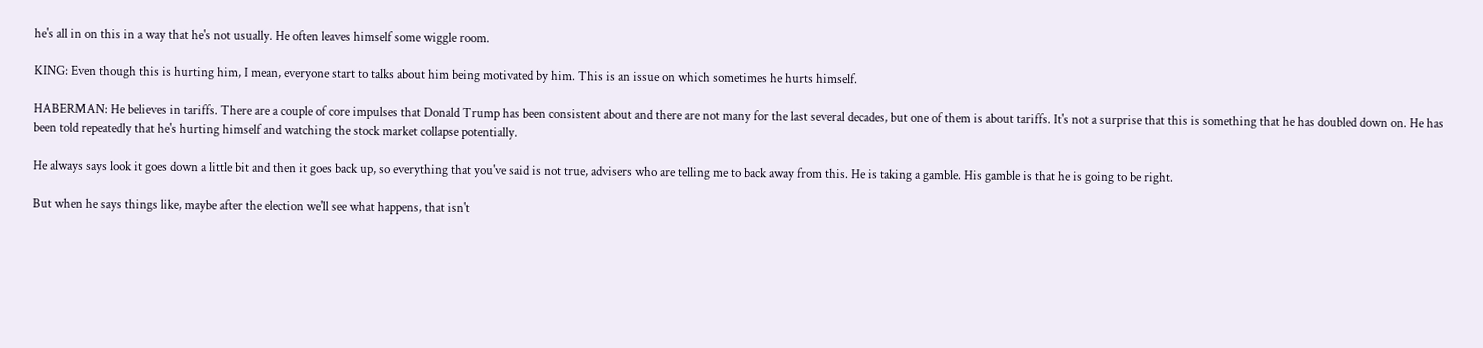he's all in on this in a way that he's not usually. He often leaves himself some wiggle room.

KING: Even though this is hurting him, I mean, everyone start to talks about him being motivated by him. This is an issue on which sometimes he hurts himself.

HABERMAN: He believes in tariffs. There are a couple of core impulses that Donald Trump has been consistent about and there are not many for the last several decades, but one of them is about tariffs. It's not a surprise that this is something that he has doubled down on. He has been told repeatedly that he's hurting himself and watching the stock market collapse potentially.

He always says look it goes down a little bit and then it goes back up, so everything that you've said is not true, advisers who are telling me to back away from this. He is taking a gamble. His gamble is that he is going to be right.

But when he says things like, maybe after the election we'll see what happens, that isn't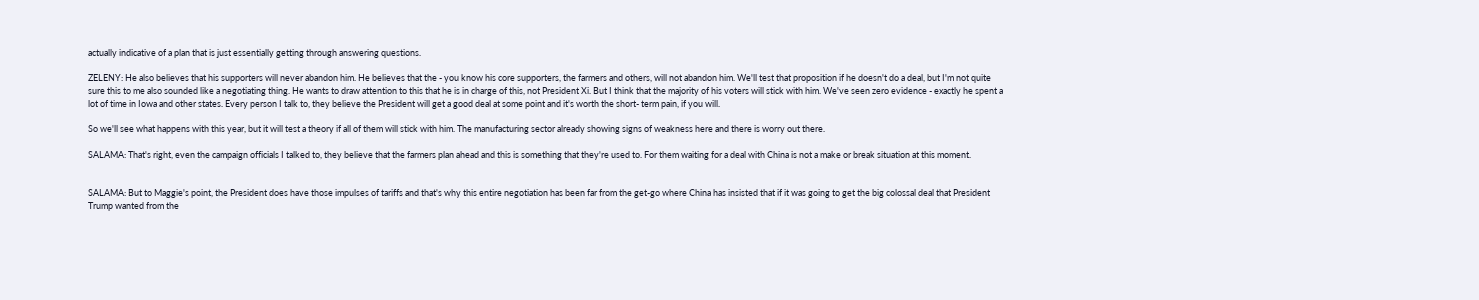actually indicative of a plan that is just essentially getting through answering questions.

ZELENY: He also believes that his supporters will never abandon him. He believes that the - you know his core supporters, the farmers and others, will not abandon him. We'll test that proposition if he doesn't do a deal, but I'm not quite sure this to me also sounded like a negotiating thing. He wants to draw attention to this that he is in charge of this, not President Xi. But I think that the majority of his voters will stick with him. We've seen zero evidence - exactly he spent a lot of time in Iowa and other states. Every person I talk to, they believe the President will get a good deal at some point and it's worth the short- term pain, if you will.

So we'll see what happens with this year, but it will test a theory if all of them will stick with him. The manufacturing sector already showing signs of weakness here and there is worry out there.

SALAMA: That's right, even the campaign officials I talked to, they believe that the farmers plan ahead and this is something that they're used to. For them waiting for a deal with China is not a make or break situation at this moment.


SALAMA: But to Maggie's point, the President does have those impulses of tariffs and that's why this entire negotiation has been far from the get-go where China has insisted that if it was going to get the big colossal deal that President Trump wanted from the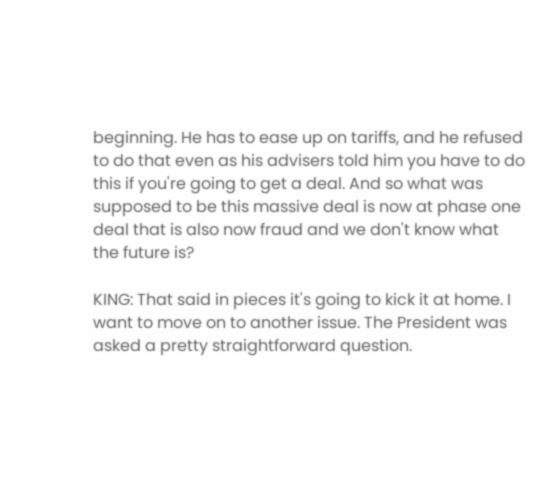beginning. He has to ease up on tariffs, and he refused to do that even as his advisers told him you have to do this if you're going to get a deal. And so what was supposed to be this massive deal is now at phase one deal that is also now fraud and we don't know what the future is?

KING: That said in pieces it's going to kick it at home. I want to move on to another issue. The President was asked a pretty straightforward question.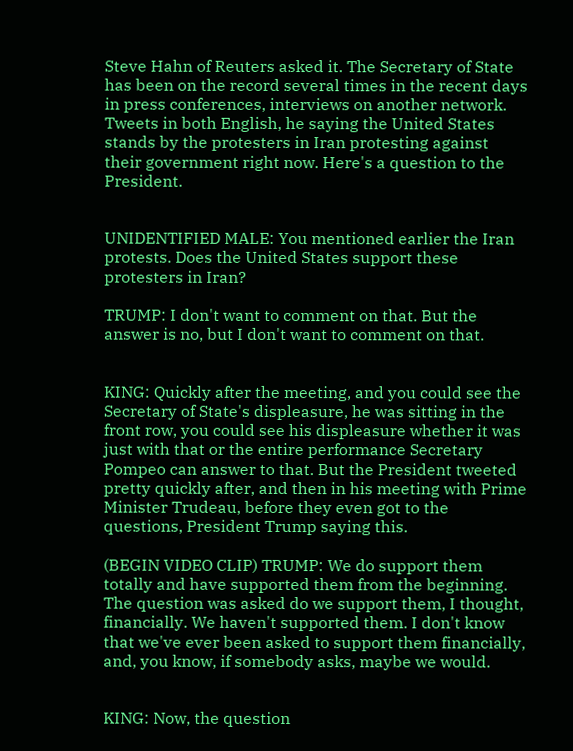Steve Hahn of Reuters asked it. The Secretary of State has been on the record several times in the recent days in press conferences, interviews on another network. Tweets in both English, he saying the United States stands by the protesters in Iran protesting against their government right now. Here's a question to the President.


UNIDENTIFIED MALE: You mentioned earlier the Iran protests. Does the United States support these protesters in Iran?

TRUMP: I don't want to comment on that. But the answer is no, but I don't want to comment on that.


KING: Quickly after the meeting, and you could see the Secretary of State's displeasure, he was sitting in the front row, you could see his displeasure whether it was just with that or the entire performance Secretary Pompeo can answer to that. But the President tweeted pretty quickly after, and then in his meeting with Prime Minister Trudeau, before they even got to the questions, President Trump saying this.

(BEGIN VIDEO CLIP) TRUMP: We do support them totally and have supported them from the beginning. The question was asked do we support them, I thought, financially. We haven't supported them. I don't know that we've ever been asked to support them financially, and, you know, if somebody asks, maybe we would.


KING: Now, the question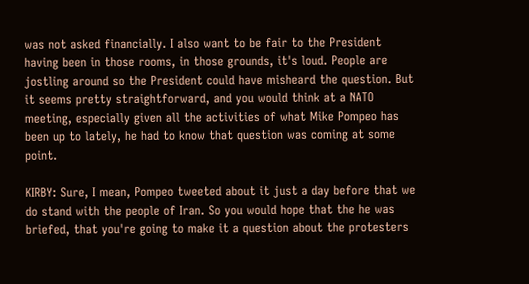was not asked financially. I also want to be fair to the President having been in those rooms, in those grounds, it's loud. People are jostling around so the President could have misheard the question. But it seems pretty straightforward, and you would think at a NATO meeting, especially given all the activities of what Mike Pompeo has been up to lately, he had to know that question was coming at some point.

KIRBY: Sure, I mean, Pompeo tweeted about it just a day before that we do stand with the people of Iran. So you would hope that the he was briefed, that you're going to make it a question about the protesters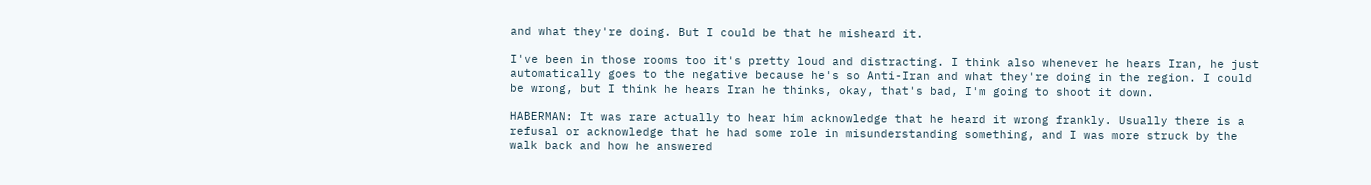and what they're doing. But I could be that he misheard it.

I've been in those rooms too it's pretty loud and distracting. I think also whenever he hears Iran, he just automatically goes to the negative because he's so Anti-Iran and what they're doing in the region. I could be wrong, but I think he hears Iran he thinks, okay, that's bad, I'm going to shoot it down.

HABERMAN: It was rare actually to hear him acknowledge that he heard it wrong frankly. Usually there is a refusal or acknowledge that he had some role in misunderstanding something, and I was more struck by the walk back and how he answered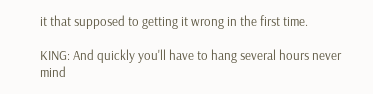it that supposed to getting it wrong in the first time.

KING: And quickly you'll have to hang several hours never mind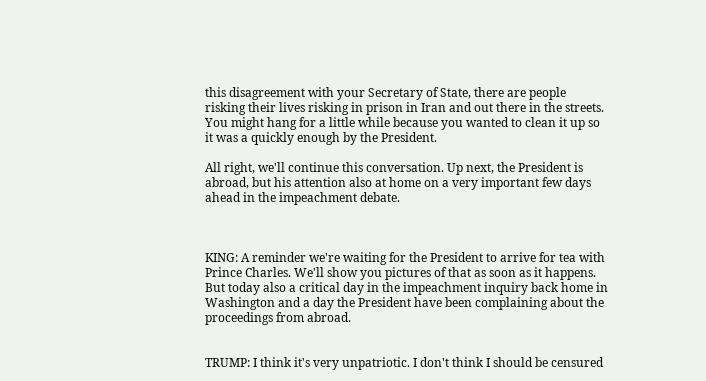this disagreement with your Secretary of State, there are people risking their lives risking in prison in Iran and out there in the streets. You might hang for a little while because you wanted to clean it up so it was a quickly enough by the President.

All right, we'll continue this conversation. Up next, the President is abroad, but his attention also at home on a very important few days ahead in the impeachment debate.



KING: A reminder we're waiting for the President to arrive for tea with Prince Charles. We'll show you pictures of that as soon as it happens. But today also a critical day in the impeachment inquiry back home in Washington and a day the President have been complaining about the proceedings from abroad.


TRUMP: I think it's very unpatriotic. I don't think I should be censured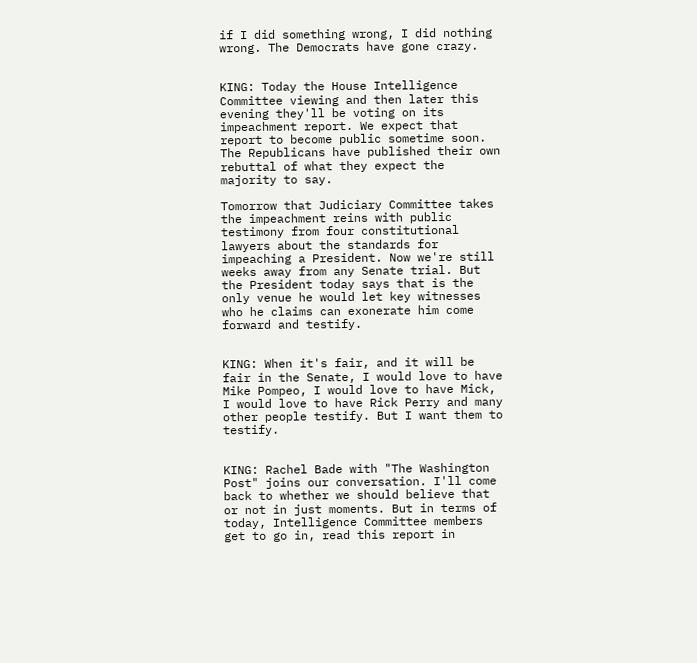if I did something wrong, I did nothing wrong. The Democrats have gone crazy.


KING: Today the House Intelligence Committee viewing and then later this evening they'll be voting on its impeachment report. We expect that report to become public sometime soon. The Republicans have published their own rebuttal of what they expect the majority to say.

Tomorrow that Judiciary Committee takes the impeachment reins with public testimony from four constitutional lawyers about the standards for impeaching a President. Now we're still weeks away from any Senate trial. But the President today says that is the only venue he would let key witnesses who he claims can exonerate him come forward and testify.


KING: When it's fair, and it will be fair in the Senate, I would love to have Mike Pompeo, I would love to have Mick, I would love to have Rick Perry and many other people testify. But I want them to testify.


KING: Rachel Bade with "The Washington Post" joins our conversation. I'll come back to whether we should believe that or not in just moments. But in terms of today, Intelligence Committee members get to go in, read this report in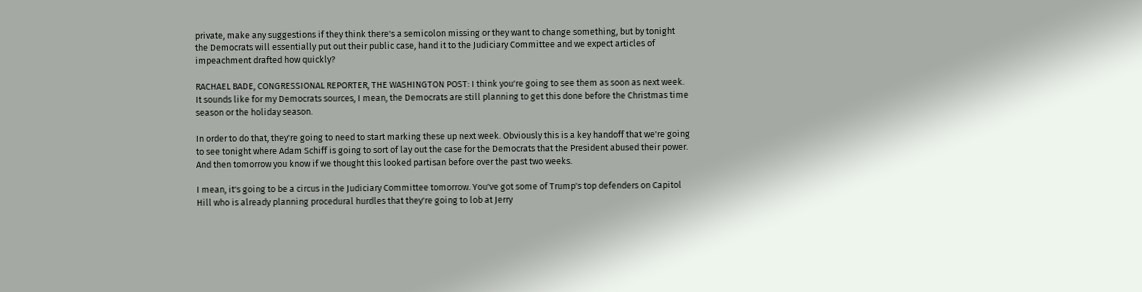private, make any suggestions if they think there's a semicolon missing or they want to change something, but by tonight the Democrats will essentially put out their public case, hand it to the Judiciary Committee and we expect articles of impeachment drafted how quickly?

RACHAEL BADE, CONGRESSIONAL REPORTER, THE WASHINGTON POST: I think you're going to see them as soon as next week. It sounds like for my Democrats sources, I mean, the Democrats are still planning to get this done before the Christmas time season or the holiday season.

In order to do that, they're going to need to start marking these up next week. Obviously this is a key handoff that we're going to see tonight where Adam Schiff is going to sort of lay out the case for the Democrats that the President abused their power. And then tomorrow you know if we thought this looked partisan before over the past two weeks.

I mean, it's going to be a circus in the Judiciary Committee tomorrow. You've got some of Trump's top defenders on Capitol Hill who is already planning procedural hurdles that they're going to lob at Jerry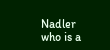Nadler who is a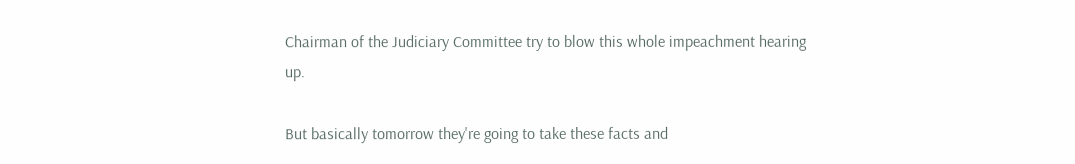Chairman of the Judiciary Committee try to blow this whole impeachment hearing up.

But basically tomorrow they're going to take these facts and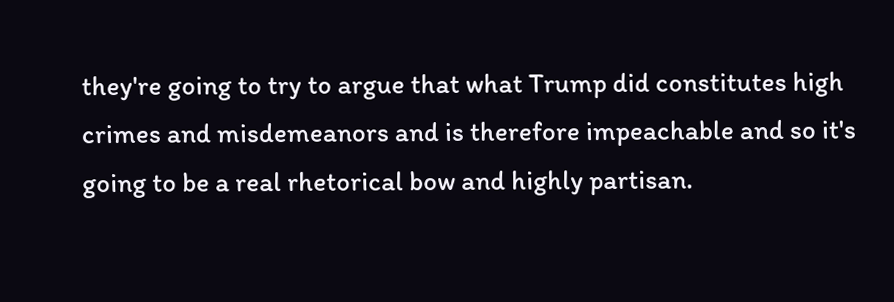they're going to try to argue that what Trump did constitutes high crimes and misdemeanors and is therefore impeachable and so it's going to be a real rhetorical bow and highly partisan.